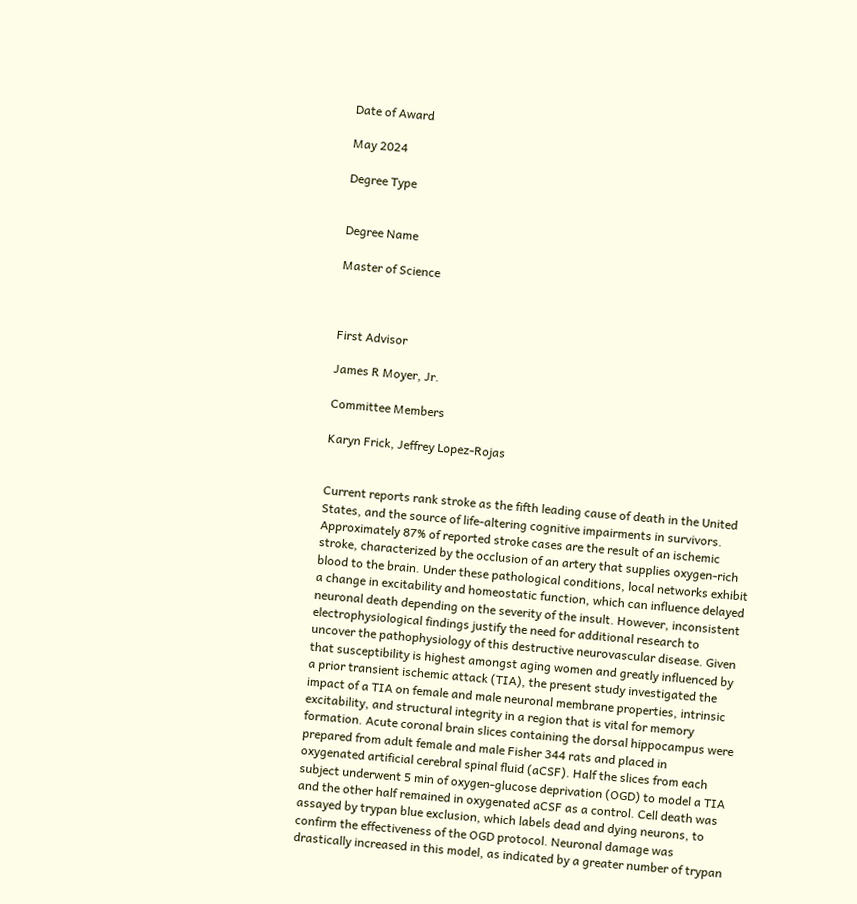Date of Award

May 2024

Degree Type


Degree Name

Master of Science



First Advisor

James R Moyer, Jr.

Committee Members

Karyn Frick, Jeffrey Lopez-Rojas


Current reports rank stroke as the fifth leading cause of death in the United States, and the source of life-altering cognitive impairments in survivors. Approximately 87% of reported stroke cases are the result of an ischemic stroke, characterized by the occlusion of an artery that supplies oxygen-rich blood to the brain. Under these pathological conditions, local networks exhibit a change in excitability and homeostatic function, which can influence delayed neuronal death depending on the severity of the insult. However, inconsistent electrophysiological findings justify the need for additional research to uncover the pathophysiology of this destructive neurovascular disease. Given that susceptibility is highest amongst aging women and greatly influenced by a prior transient ischemic attack (TIA), the present study investigated the impact of a TIA on female and male neuronal membrane properties, intrinsic excitability, and structural integrity in a region that is vital for memory formation. Acute coronal brain slices containing the dorsal hippocampus were prepared from adult female and male Fisher 344 rats and placed in oxygenated artificial cerebral spinal fluid (aCSF). Half the slices from each subject underwent 5 min of oxygen-glucose deprivation (OGD) to model a TIA and the other half remained in oxygenated aCSF as a control. Cell death was assayed by trypan blue exclusion, which labels dead and dying neurons, to confirm the effectiveness of the OGD protocol. Neuronal damage was drastically increased in this model, as indicated by a greater number of trypan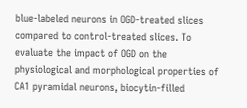blue-labeled neurons in OGD-treated slices compared to control-treated slices. To evaluate the impact of OGD on the physiological and morphological properties of CA1 pyramidal neurons, biocytin-filled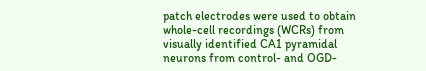patch electrodes were used to obtain whole-cell recordings (WCRs) from visually identified CA1 pyramidal neurons from control- and OGD-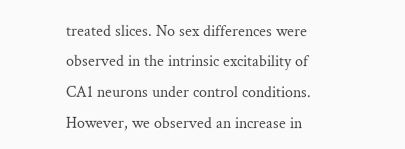treated slices. No sex differences were observed in the intrinsic excitability of CA1 neurons under control conditions. However, we observed an increase in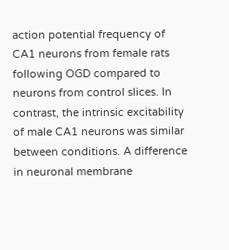action potential frequency of CA1 neurons from female rats following OGD compared to neurons from control slices. In contrast, the intrinsic excitability of male CA1 neurons was similar between conditions. A difference in neuronal membrane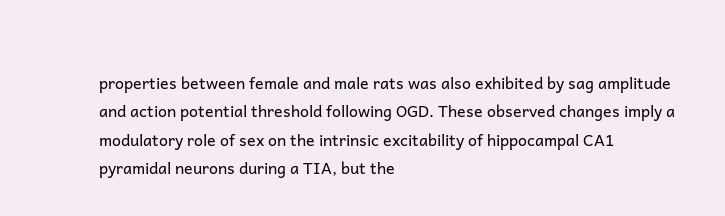properties between female and male rats was also exhibited by sag amplitude and action potential threshold following OGD. These observed changes imply a modulatory role of sex on the intrinsic excitability of hippocampal CA1 pyramidal neurons during a TIA, but the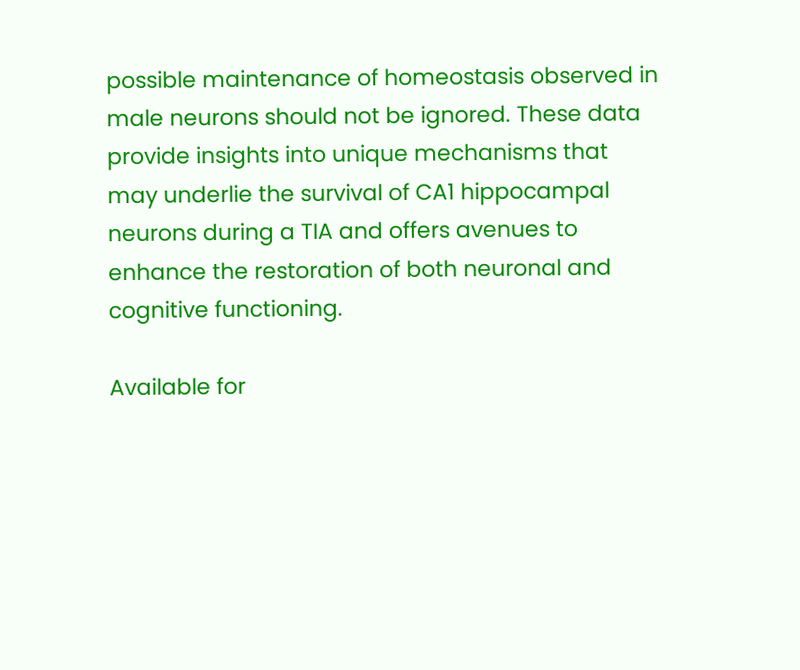possible maintenance of homeostasis observed in male neurons should not be ignored. These data provide insights into unique mechanisms that may underlie the survival of CA1 hippocampal neurons during a TIA and offers avenues to enhance the restoration of both neuronal and cognitive functioning.

Available for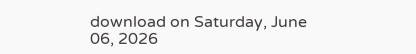download on Saturday, June 06, 2026